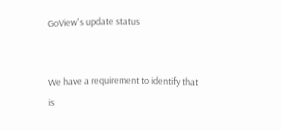GoView's update status


We have a requirement to identify that is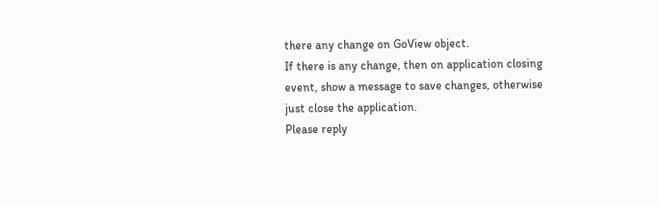there any change on GoView object.
If there is any change, then on application closing event, show a message to save changes, otherwise just close the application.
Please reply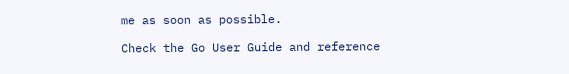me as soon as possible.

Check the Go User Guide and reference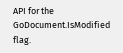API for the GoDocument.IsModified flag.